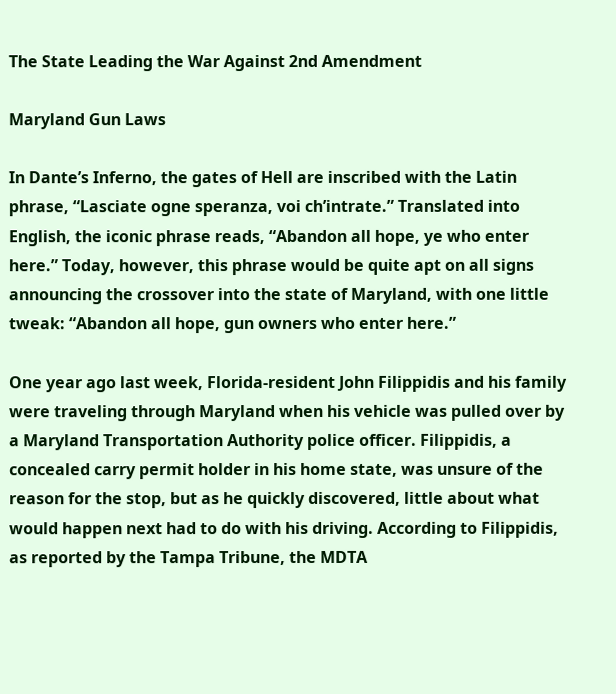The State Leading the War Against 2nd Amendment

Maryland Gun Laws

In Dante’s Inferno, the gates of Hell are inscribed with the Latin phrase, “Lasciate ogne speranza, voi ch’intrate.” Translated into English, the iconic phrase reads, “Abandon all hope, ye who enter here.” Today, however, this phrase would be quite apt on all signs announcing the crossover into the state of Maryland, with one little tweak: “Abandon all hope, gun owners who enter here.”

One year ago last week, Florida-resident John Filippidis and his family were traveling through Maryland when his vehicle was pulled over by a Maryland Transportation Authority police officer. Filippidis, a concealed carry permit holder in his home state, was unsure of the reason for the stop, but as he quickly discovered, little about what would happen next had to do with his driving. According to Filippidis, as reported by the Tampa Tribune, the MDTA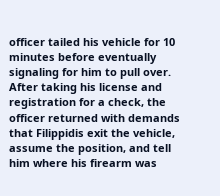officer tailed his vehicle for 10 minutes before eventually signaling for him to pull over. After taking his license and registration for a check, the officer returned with demands that Filippidis exit the vehicle, assume the position, and tell him where his firearm was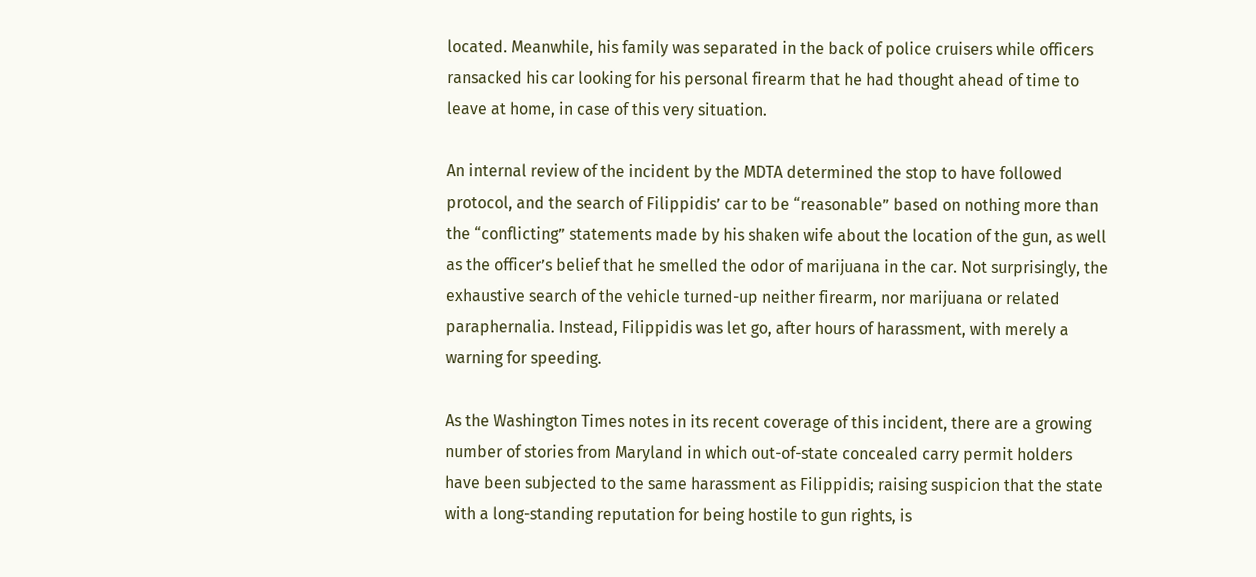located. Meanwhile, his family was separated in the back of police cruisers while officers ransacked his car looking for his personal firearm that he had thought ahead of time to leave at home, in case of this very situation.

An internal review of the incident by the MDTA determined the stop to have followed protocol, and the search of Filippidis’ car to be “reasonable” based on nothing more than the “conflicting” statements made by his shaken wife about the location of the gun, as well as the officer’s belief that he smelled the odor of marijuana in the car. Not surprisingly, the exhaustive search of the vehicle turned-up neither firearm, nor marijuana or related paraphernalia. Instead, Filippidis was let go, after hours of harassment, with merely a warning for speeding.

As the Washington Times notes in its recent coverage of this incident, there are a growing number of stories from Maryland in which out-of-state concealed carry permit holders have been subjected to the same harassment as Filippidis; raising suspicion that the state with a long-standing reputation for being hostile to gun rights, is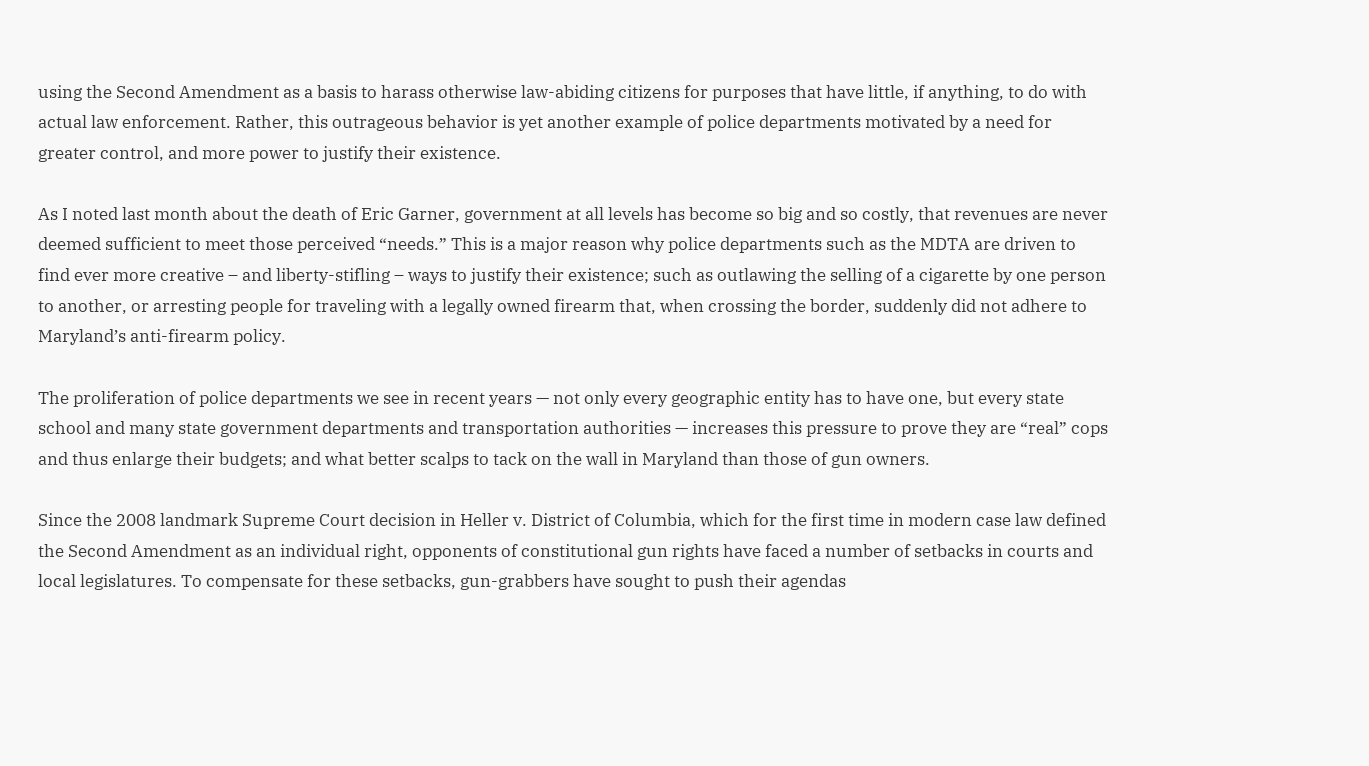using the Second Amendment as a basis to harass otherwise law-abiding citizens for purposes that have little, if anything, to do with actual law enforcement. Rather, this outrageous behavior is yet another example of police departments motivated by a need for greater control, and more power to justify their existence.

As I noted last month about the death of Eric Garner, government at all levels has become so big and so costly, that revenues are never deemed sufficient to meet those perceived “needs.” This is a major reason why police departments such as the MDTA are driven to find ever more creative – and liberty-stifling – ways to justify their existence; such as outlawing the selling of a cigarette by one person to another, or arresting people for traveling with a legally owned firearm that, when crossing the border, suddenly did not adhere to Maryland’s anti-firearm policy.

The proliferation of police departments we see in recent years — not only every geographic entity has to have one, but every state school and many state government departments and transportation authorities — increases this pressure to prove they are “real” cops and thus enlarge their budgets; and what better scalps to tack on the wall in Maryland than those of gun owners.

Since the 2008 landmark Supreme Court decision in Heller v. District of Columbia, which for the first time in modern case law defined the Second Amendment as an individual right, opponents of constitutional gun rights have faced a number of setbacks in courts and local legislatures. To compensate for these setbacks, gun-grabbers have sought to push their agendas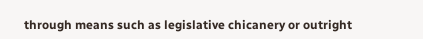through means such as legislative chicanery or outright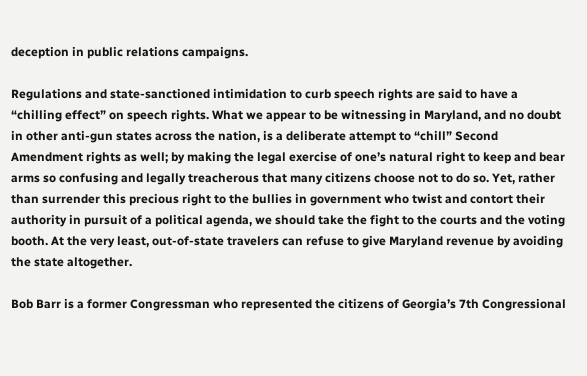deception in public relations campaigns.

Regulations and state-sanctioned intimidation to curb speech rights are said to have a “chilling effect” on speech rights. What we appear to be witnessing in Maryland, and no doubt in other anti-gun states across the nation, is a deliberate attempt to “chill” Second Amendment rights as well; by making the legal exercise of one’s natural right to keep and bear arms so confusing and legally treacherous that many citizens choose not to do so. Yet, rather than surrender this precious right to the bullies in government who twist and contort their authority in pursuit of a political agenda, we should take the fight to the courts and the voting booth. At the very least, out-of-state travelers can refuse to give Maryland revenue by avoiding the state altogether.

Bob Barr is a former Congressman who represented the citizens of Georgia’s 7th Congressional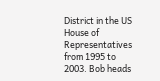District in the US House of Representatives from 1995 to 2003. Bob heads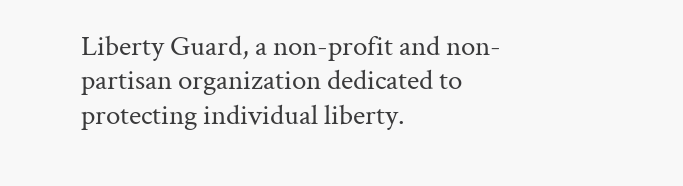Liberty Guard, a non-profit and non-partisan organization dedicated to protecting individual liberty.